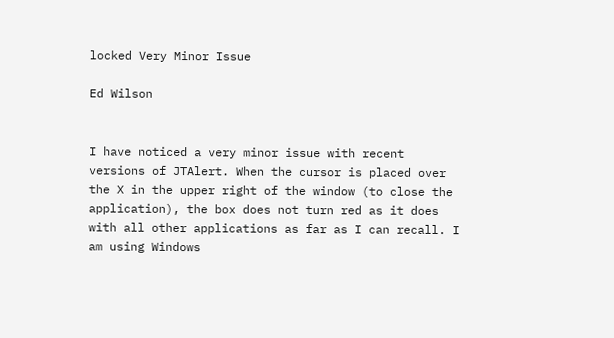locked Very Minor Issue

Ed Wilson


I have noticed a very minor issue with recent versions of JTAlert. When the cursor is placed over the X in the upper right of the window (to close the application), the box does not turn red as it does with all other applications as far as I can recall. I am using Windows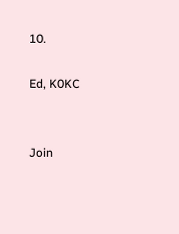10.

Ed, K0KC


Join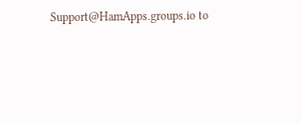Support@HamApps.groups.io to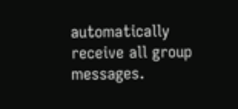automatically receive all group messages.